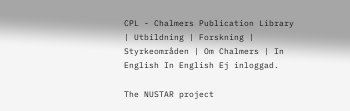CPL - Chalmers Publication Library
| Utbildning | Forskning | Styrkeområden | Om Chalmers | In English In English Ej inloggad.

The NUSTAR project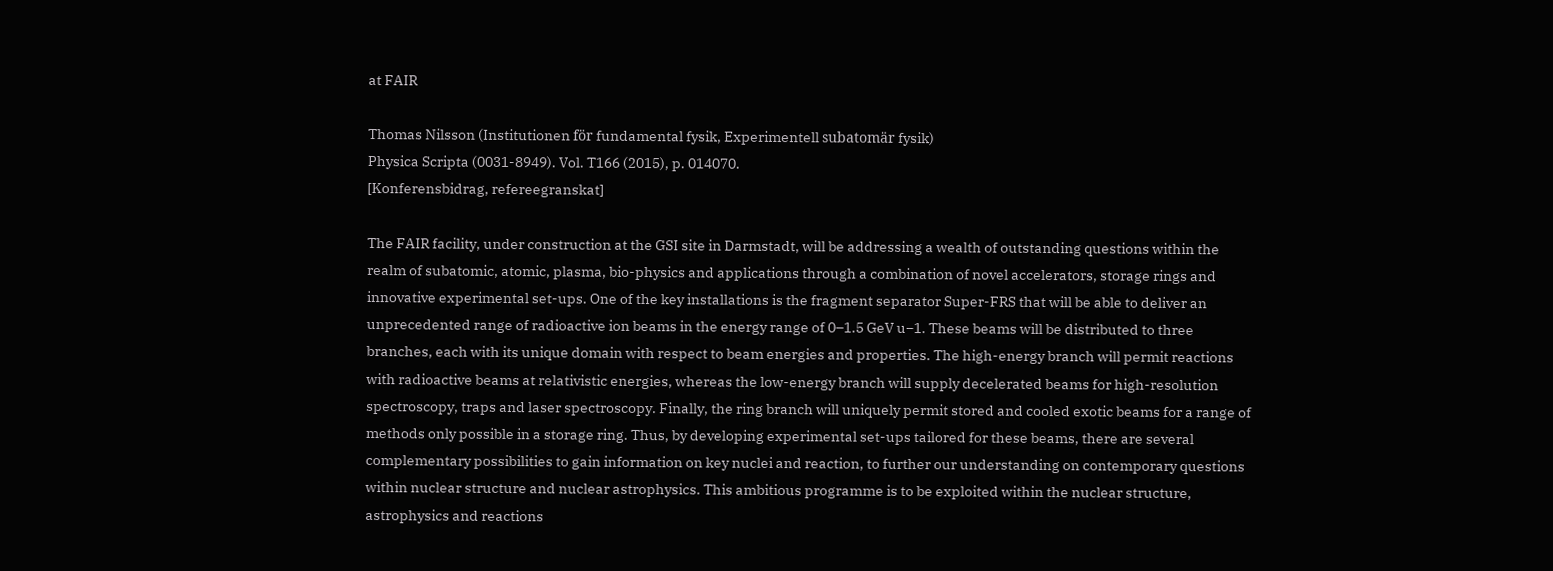at FAIR

Thomas Nilsson (Institutionen för fundamental fysik, Experimentell subatomär fysik)
Physica Scripta (0031-8949). Vol. T166 (2015), p. 014070.
[Konferensbidrag, refereegranskat]

The FAIR facility, under construction at the GSI site in Darmstadt, will be addressing a wealth of outstanding questions within the realm of subatomic, atomic, plasma, bio-physics and applications through a combination of novel accelerators, storage rings and innovative experimental set-ups. One of the key installations is the fragment separator Super-FRS that will be able to deliver an unprecedented range of radioactive ion beams in the energy range of 0–1.5 GeV u−1. These beams will be distributed to three branches, each with its unique domain with respect to beam energies and properties. The high-energy branch will permit reactions with radioactive beams at relativistic energies, whereas the low-energy branch will supply decelerated beams for high-resolution spectroscopy, traps and laser spectroscopy. Finally, the ring branch will uniquely permit stored and cooled exotic beams for a range of methods only possible in a storage ring. Thus, by developing experimental set-ups tailored for these beams, there are several complementary possibilities to gain information on key nuclei and reaction, to further our understanding on contemporary questions within nuclear structure and nuclear astrophysics. This ambitious programme is to be exploited within the nuclear structure, astrophysics and reactions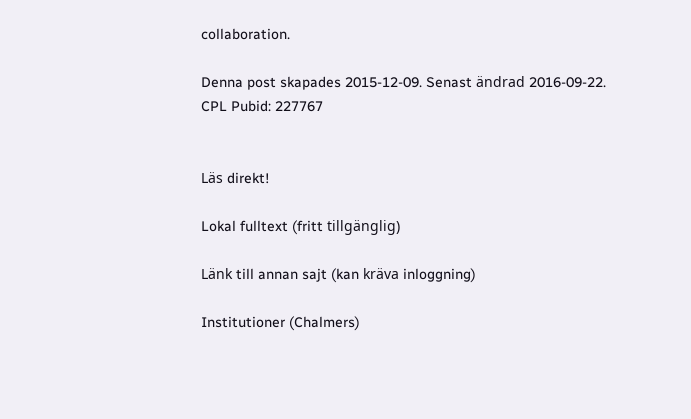collaboration.

Denna post skapades 2015-12-09. Senast ändrad 2016-09-22.
CPL Pubid: 227767


Läs direkt!

Lokal fulltext (fritt tillgänglig)

Länk till annan sajt (kan kräva inloggning)

Institutioner (Chalmers)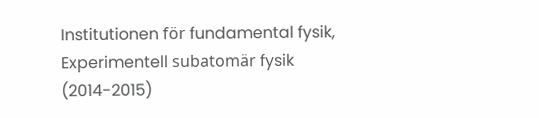Institutionen för fundamental fysik, Experimentell subatomär fysik (2014-2015)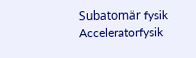Subatomär fysik
Acceleratorfysik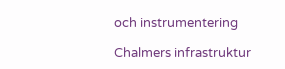och instrumentering

Chalmers infrastruktur